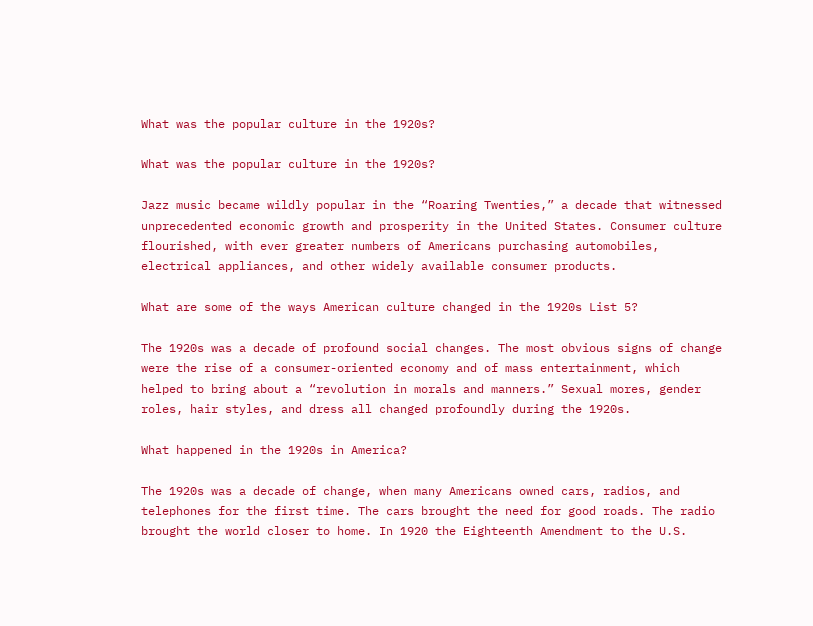What was the popular culture in the 1920s?

What was the popular culture in the 1920s?

Jazz music became wildly popular in the “Roaring Twenties,” a decade that witnessed unprecedented economic growth and prosperity in the United States. Consumer culture flourished, with ever greater numbers of Americans purchasing automobiles, electrical appliances, and other widely available consumer products.

What are some of the ways American culture changed in the 1920s List 5?

The 1920s was a decade of profound social changes. The most obvious signs of change were the rise of a consumer-oriented economy and of mass entertainment, which helped to bring about a “revolution in morals and manners.” Sexual mores, gender roles, hair styles, and dress all changed profoundly during the 1920s.

What happened in the 1920s in America?

The 1920s was a decade of change, when many Americans owned cars, radios, and telephones for the first time. The cars brought the need for good roads. The radio brought the world closer to home. In 1920 the Eighteenth Amendment to the U.S.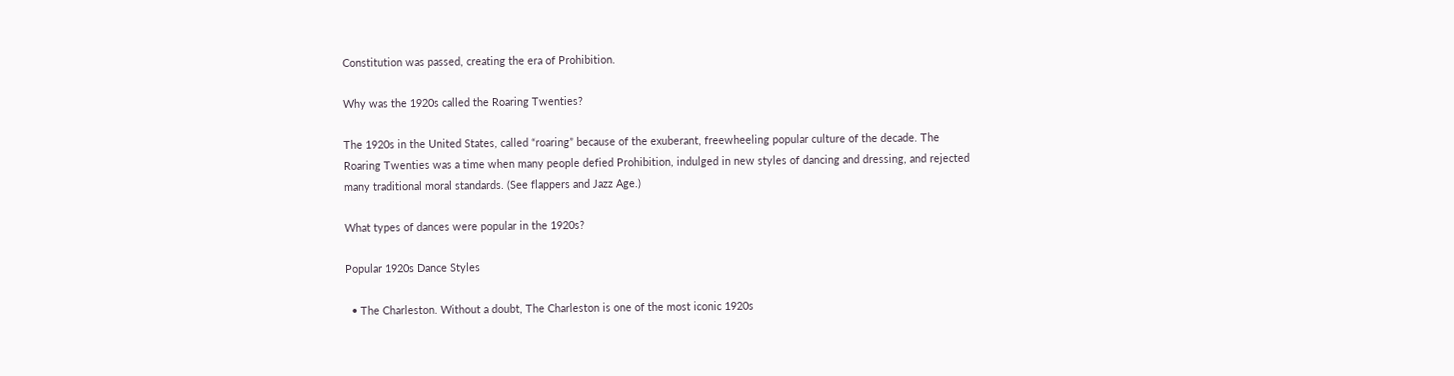Constitution was passed, creating the era of Prohibition.

Why was the 1920s called the Roaring Twenties?

The 1920s in the United States, called “roaring” because of the exuberant, freewheeling popular culture of the decade. The Roaring Twenties was a time when many people defied Prohibition, indulged in new styles of dancing and dressing, and rejected many traditional moral standards. (See flappers and Jazz Age.)

What types of dances were popular in the 1920s?

Popular 1920s Dance Styles

  • The Charleston. Without a doubt, The Charleston is one of the most iconic 1920s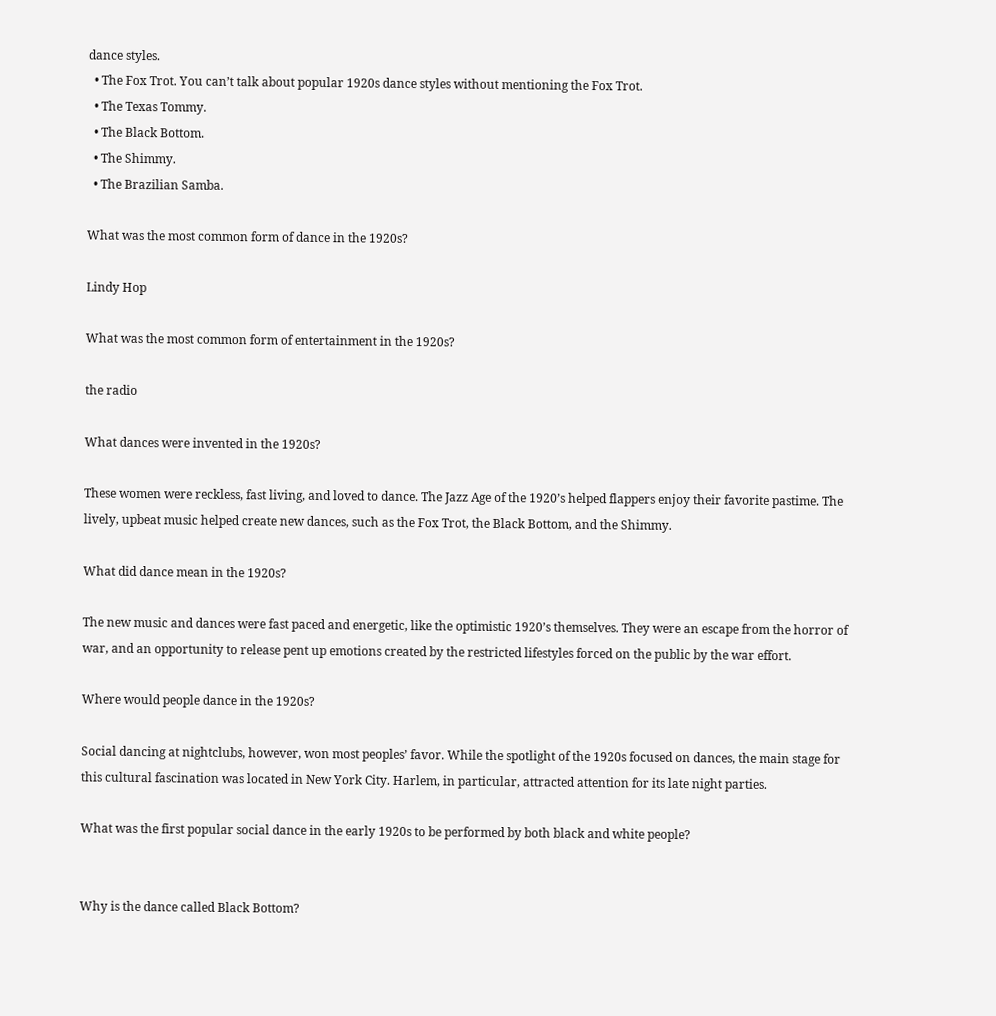dance styles.
  • The Fox Trot. You can’t talk about popular 1920s dance styles without mentioning the Fox Trot.
  • The Texas Tommy.
  • The Black Bottom.
  • The Shimmy.
  • The Brazilian Samba.

What was the most common form of dance in the 1920s?

Lindy Hop

What was the most common form of entertainment in the 1920s?

the radio

What dances were invented in the 1920s?

These women were reckless, fast living, and loved to dance. The Jazz Age of the 1920’s helped flappers enjoy their favorite pastime. The lively, upbeat music helped create new dances, such as the Fox Trot, the Black Bottom, and the Shimmy.

What did dance mean in the 1920s?

The new music and dances were fast paced and energetic, like the optimistic 1920’s themselves. They were an escape from the horror of war, and an opportunity to release pent up emotions created by the restricted lifestyles forced on the public by the war effort.

Where would people dance in the 1920s?

Social dancing at nightclubs, however, won most peoples’ favor. While the spotlight of the 1920s focused on dances, the main stage for this cultural fascination was located in New York City. Harlem, in particular, attracted attention for its late night parties.

What was the first popular social dance in the early 1920s to be performed by both black and white people?


Why is the dance called Black Bottom?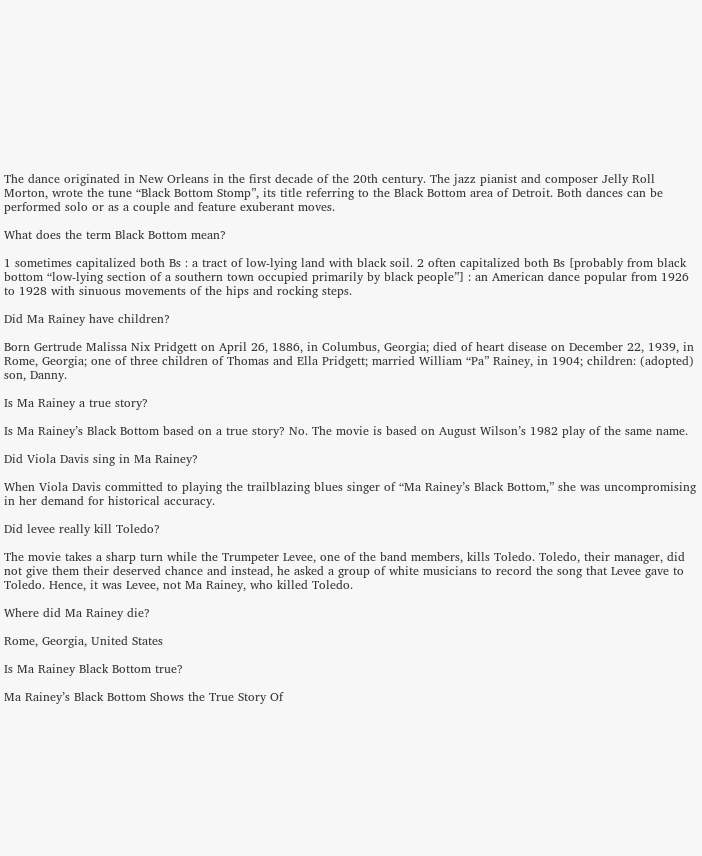The dance originated in New Orleans in the first decade of the 20th century. The jazz pianist and composer Jelly Roll Morton, wrote the tune “Black Bottom Stomp”, its title referring to the Black Bottom area of Detroit. Both dances can be performed solo or as a couple and feature exuberant moves.

What does the term Black Bottom mean?

1 sometimes capitalized both Bs : a tract of low-lying land with black soil. 2 often capitalized both Bs [probably from black bottom “low-lying section of a southern town occupied primarily by black people”] : an American dance popular from 1926 to 1928 with sinuous movements of the hips and rocking steps.

Did Ma Rainey have children?

Born Gertrude Malissa Nix Pridgett on April 26, 1886, in Columbus, Georgia; died of heart disease on December 22, 1939, in Rome, Georgia; one of three children of Thomas and Ella Pridgett; married William “Pa” Rainey, in 1904; children: (adopted) son, Danny.

Is Ma Rainey a true story?

Is Ma Rainey’s Black Bottom based on a true story? No. The movie is based on August Wilson’s 1982 play of the same name.

Did Viola Davis sing in Ma Rainey?

When Viola Davis committed to playing the trailblazing blues singer of “Ma Rainey’s Black Bottom,” she was uncompromising in her demand for historical accuracy.

Did levee really kill Toledo?

The movie takes a sharp turn while the Trumpeter Levee, one of the band members, kills Toledo. Toledo, their manager, did not give them their deserved chance and instead, he asked a group of white musicians to record the song that Levee gave to Toledo. Hence, it was Levee, not Ma Rainey, who killed Toledo.

Where did Ma Rainey die?

Rome, Georgia, United States

Is Ma Rainey Black Bottom true?

Ma Rainey’s Black Bottom Shows the True Story Of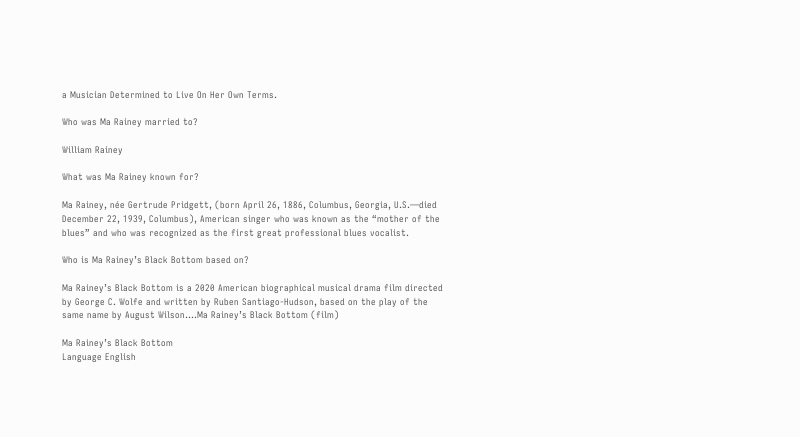a Musician Determined to Live On Her Own Terms.

Who was Ma Rainey married to?

William Rainey

What was Ma Rainey known for?

Ma Rainey, née Gertrude Pridgett, (born April 26, 1886, Columbus, Georgia, U.S.—died December 22, 1939, Columbus), American singer who was known as the “mother of the blues” and who was recognized as the first great professional blues vocalist.

Who is Ma Rainey’s Black Bottom based on?

Ma Rainey’s Black Bottom is a 2020 American biographical musical drama film directed by George C. Wolfe and written by Ruben Santiago-Hudson, based on the play of the same name by August Wilson….Ma Rainey’s Black Bottom (film)

Ma Rainey’s Black Bottom
Language English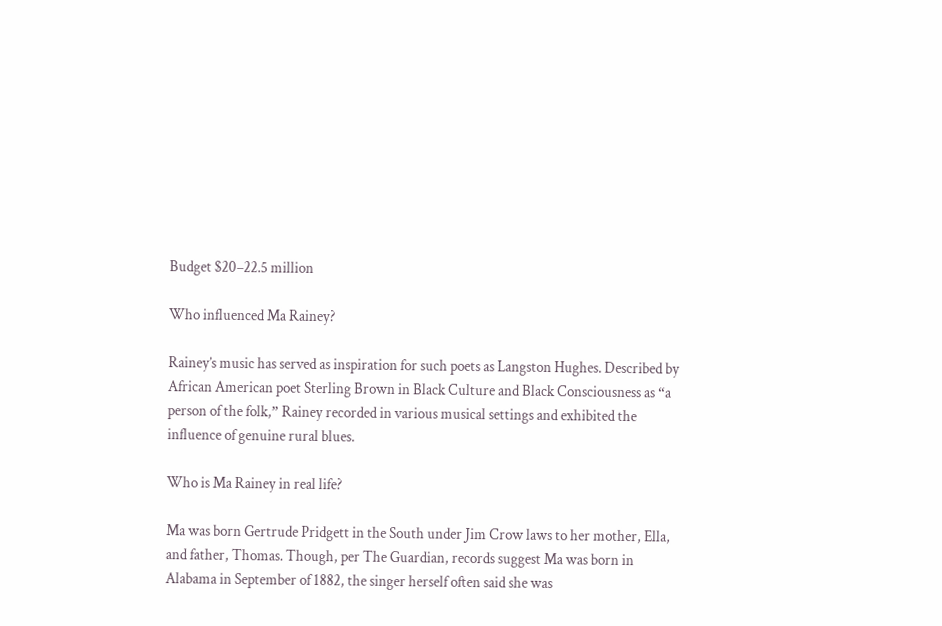Budget $20–22.5 million

Who influenced Ma Rainey?

Rainey’s music has served as inspiration for such poets as Langston Hughes. Described by African American poet Sterling Brown in Black Culture and Black Consciousness as “a person of the folk,” Rainey recorded in various musical settings and exhibited the influence of genuine rural blues.

Who is Ma Rainey in real life?

Ma was born Gertrude Pridgett in the South under Jim Crow laws to her mother, Ella, and father, Thomas. Though, per The Guardian, records suggest Ma was born in Alabama in September of 1882, the singer herself often said she was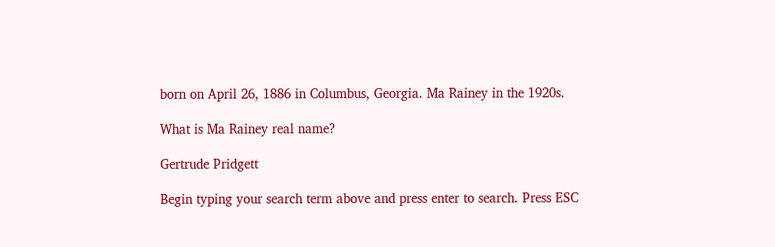born on April 26, 1886 in Columbus, Georgia. Ma Rainey in the 1920s.

What is Ma Rainey real name?

Gertrude Pridgett

Begin typing your search term above and press enter to search. Press ESC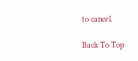to cancel.

Back To Top